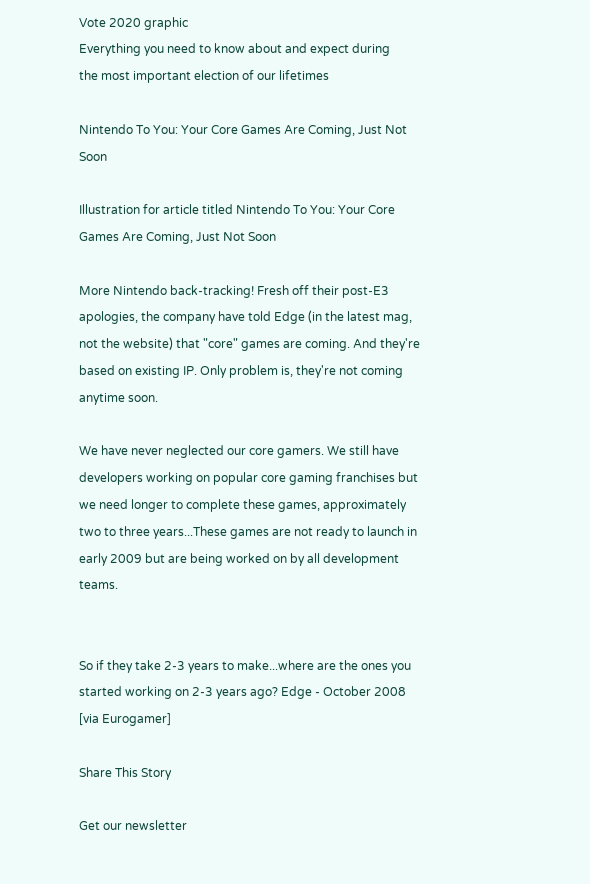Vote 2020 graphic
Everything you need to know about and expect during
the most important election of our lifetimes

Nintendo To You: Your Core Games Are Coming, Just Not Soon

Illustration for article titled Nintendo To You: Your Core Games Are Coming, Just Not Soon

More Nintendo back-tracking! Fresh off their post-E3 apologies, the company have told Edge (in the latest mag, not the website) that "core" games are coming. And they're based on existing IP. Only problem is, they're not coming anytime soon.

We have never neglected our core gamers. We still have developers working on popular core gaming franchises but we need longer to complete these games, approximately two to three years...These games are not ready to launch in early 2009 but are being worked on by all development teams.


So if they take 2-3 years to make...where are the ones you started working on 2-3 years ago? Edge - October 2008 [via Eurogamer]

Share This Story

Get our newsletter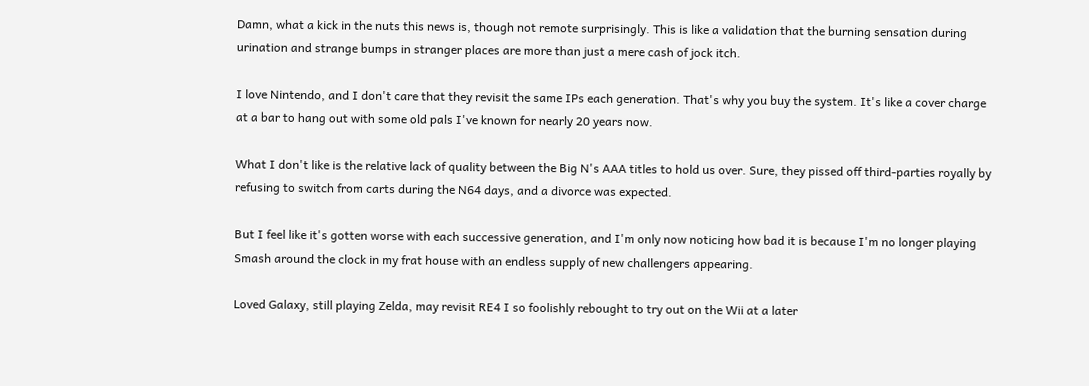Damn, what a kick in the nuts this news is, though not remote surprisingly. This is like a validation that the burning sensation during urination and strange bumps in stranger places are more than just a mere cash of jock itch.

I love Nintendo, and I don't care that they revisit the same IPs each generation. That's why you buy the system. It's like a cover charge at a bar to hang out with some old pals I've known for nearly 20 years now.

What I don't like is the relative lack of quality between the Big N's AAA titles to hold us over. Sure, they pissed off third-parties royally by refusing to switch from carts during the N64 days, and a divorce was expected.

But I feel like it's gotten worse with each successive generation, and I'm only now noticing how bad it is because I'm no longer playing Smash around the clock in my frat house with an endless supply of new challengers appearing.

Loved Galaxy, still playing Zelda, may revisit RE4 I so foolishly rebought to try out on the Wii at a later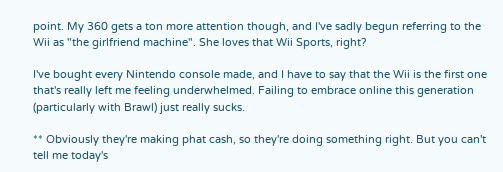point. My 360 gets a ton more attention though, and I've sadly begun referring to the Wii as "the girlfriend machine". She loves that Wii Sports, right?

I've bought every Nintendo console made, and I have to say that the Wii is the first one that's really left me feeling underwhelmed. Failing to embrace online this generation (particularly with Brawl) just really sucks.

** Obviously they're making phat cash, so they're doing something right. But you can't tell me today's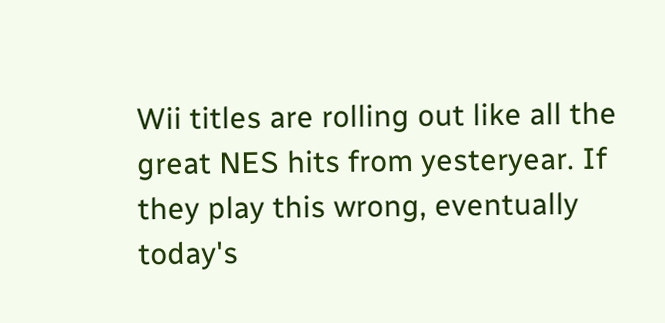Wii titles are rolling out like all the great NES hits from yesteryear. If they play this wrong, eventually today's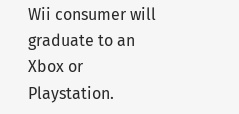Wii consumer will graduate to an Xbox or Playstation.